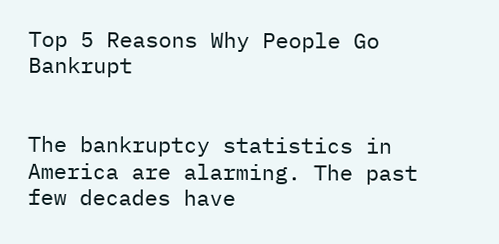Top 5 Reasons Why People Go Bankrupt


The bankruptcy statistics in America are alarming. The past few decades have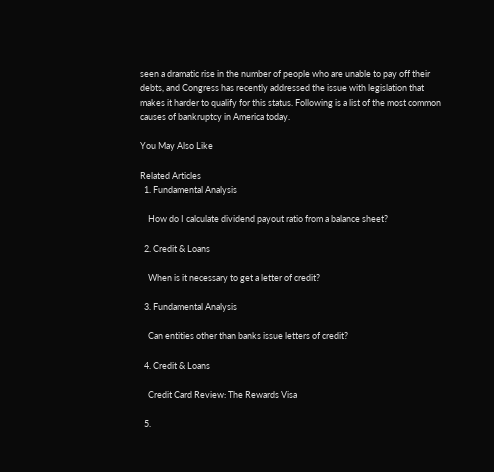seen a dramatic rise in the number of people who are unable to pay off their debts, and Congress has recently addressed the issue with legislation that makes it harder to qualify for this status. Following is a list of the most common causes of bankruptcy in America today.

You May Also Like

Related Articles
  1. Fundamental Analysis

    How do I calculate dividend payout ratio from a balance sheet?

  2. Credit & Loans

    When is it necessary to get a letter of credit?

  3. Fundamental Analysis

    Can entities other than banks issue letters of credit?

  4. Credit & Loans

    Credit Card Review: The Rewards Visa

  5.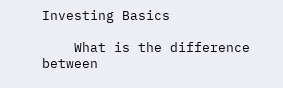Investing Basics

    What is the difference between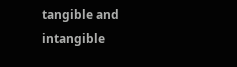tangible and intangible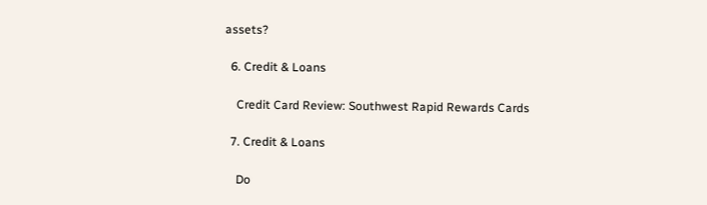assets?

  6. Credit & Loans

    Credit Card Review: Southwest Rapid Rewards Cards

  7. Credit & Loans

    Do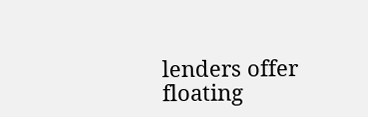lenders offer floating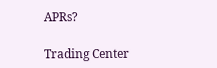APRs?

Trading Center